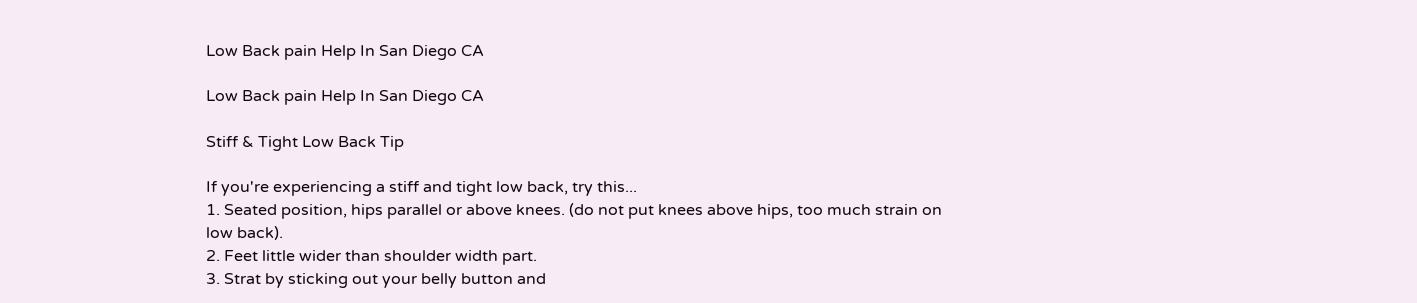Low Back pain Help In San Diego CA

Low Back pain Help In San Diego CA

Stiff & Tight Low Back Tip

If you're experiencing a stiff and tight low back, try this...
1. Seated position, hips parallel or above knees. (do not put knees above hips, too much strain on low back).
2. Feet little wider than shoulder width part.
3. Strat by sticking out your belly button and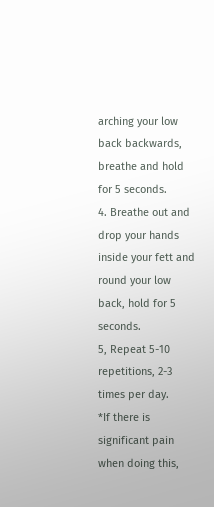arching your low back backwards, breathe and hold for 5 seconds.
4. Breathe out and drop your hands inside your fett and round your low back, hold for 5 seconds.
5, Repeat 5-10 repetitions, 2-3 times per day.
*If there is significant pain when doing this,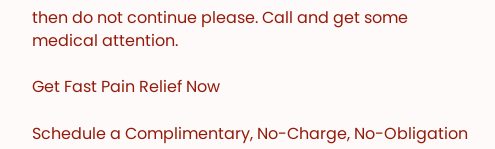then do not continue please. Call and get some medical attention.

Get Fast Pain Relief Now

Schedule a Complimentary, No-Charge, No-Obligation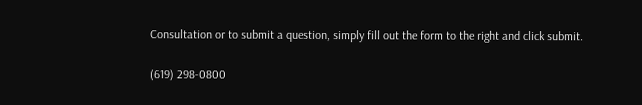Consultation or to submit a question, simply fill out the form to the right and click submit.

(619) 298-0800